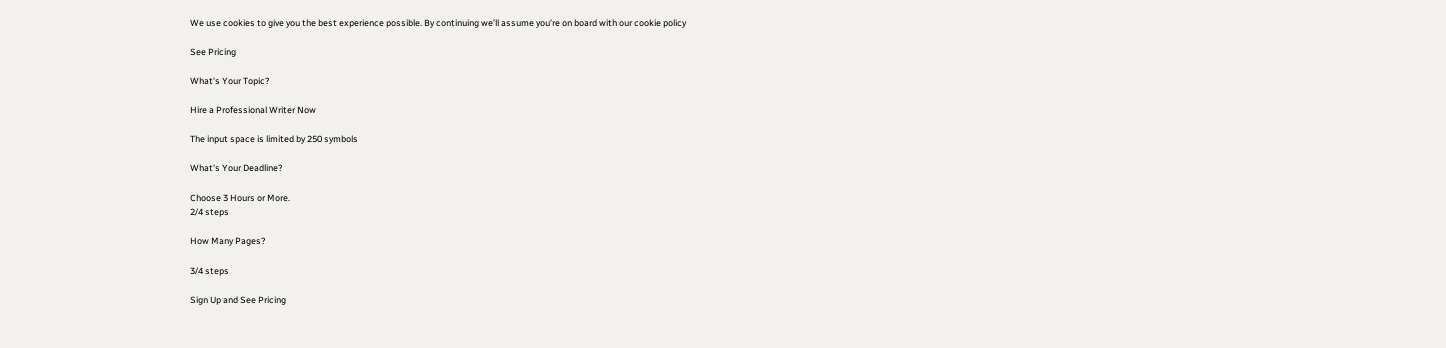We use cookies to give you the best experience possible. By continuing we’ll assume you’re on board with our cookie policy

See Pricing

What's Your Topic?

Hire a Professional Writer Now

The input space is limited by 250 symbols

What's Your Deadline?

Choose 3 Hours or More.
2/4 steps

How Many Pages?

3/4 steps

Sign Up and See Pricing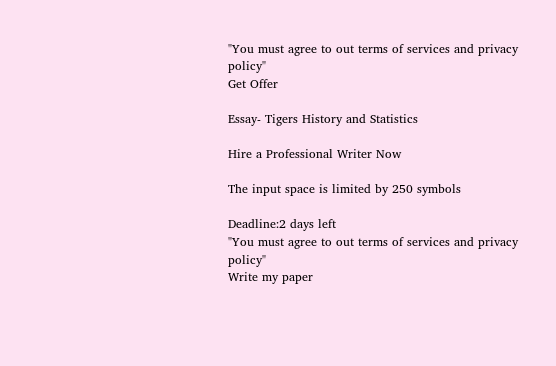"You must agree to out terms of services and privacy policy"
Get Offer

Essay- Tigers History and Statistics

Hire a Professional Writer Now

The input space is limited by 250 symbols

Deadline:2 days left
"You must agree to out terms of services and privacy policy"
Write my paper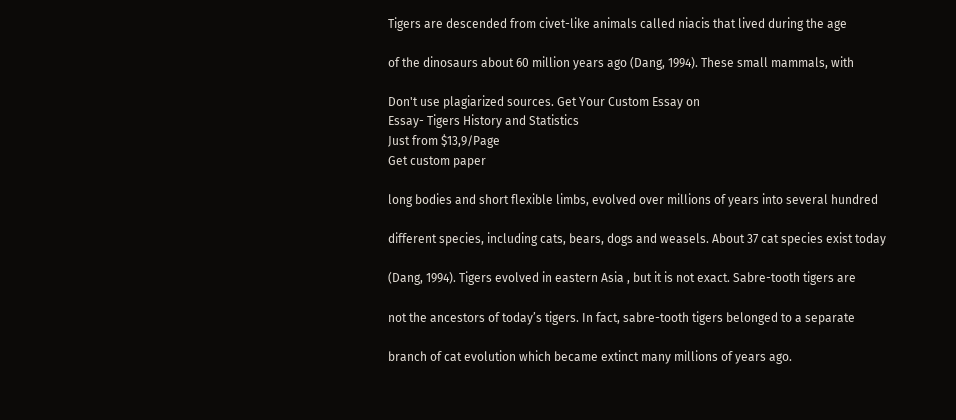Tigers are descended from civet-like animals called niacis that lived during the age

of the dinosaurs about 60 million years ago (Dang, 1994). These small mammals, with

Don't use plagiarized sources. Get Your Custom Essay on
Essay- Tigers History and Statistics
Just from $13,9/Page
Get custom paper

long bodies and short flexible limbs, evolved over millions of years into several hundred

different species, including cats, bears, dogs and weasels. About 37 cat species exist today

(Dang, 1994). Tigers evolved in eastern Asia , but it is not exact. Sabre-tooth tigers are

not the ancestors of today’s tigers. In fact, sabre-tooth tigers belonged to a separate

branch of cat evolution which became extinct many millions of years ago.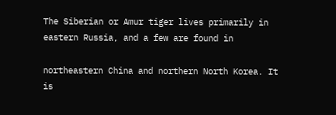The Siberian or Amur tiger lives primarily in eastern Russia, and a few are found in

northeastern China and northern North Korea. It is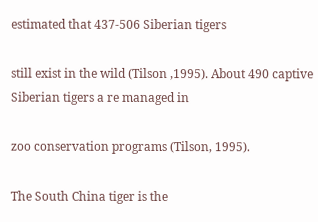estimated that 437-506 Siberian tigers

still exist in the wild (Tilson ,1995). About 490 captive Siberian tigers a re managed in

zoo conservation programs (Tilson, 1995).

The South China tiger is the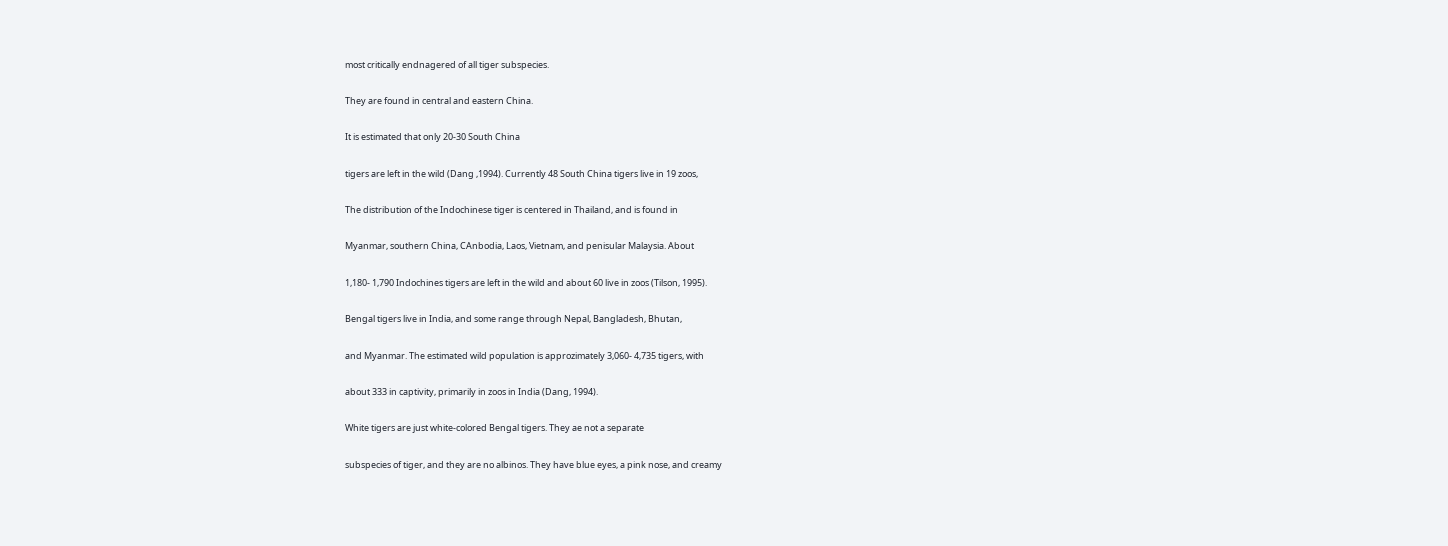most critically endnagered of all tiger subspecies.

They are found in central and eastern China.

It is estimated that only 20-30 South China

tigers are left in the wild (Dang ,1994). Currently 48 South China tigers live in 19 zoos,

The distribution of the Indochinese tiger is centered in Thailand, and is found in

Myanmar, southern China, CAnbodia, Laos, Vietnam, and penisular Malaysia. About

1,180- 1,790 Indochines tigers are left in the wild and about 60 live in zoos (Tilson, 1995).

Bengal tigers live in India, and some range through Nepal, Bangladesh, Bhutan,

and Myanmar. The estimated wild population is approzimately 3,060- 4,735 tigers, with

about 333 in captivity, primarily in zoos in India (Dang, 1994).

White tigers are just white-colored Bengal tigers. They ae not a separate

subspecies of tiger, and they are no albinos. They have blue eyes, a pink nose, and creamy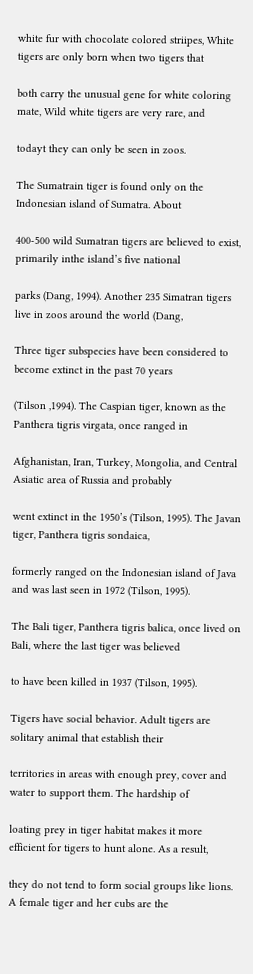white fur with chocolate colored striipes, White tigers are only born when two tigers that

both carry the unusual gene for white coloring mate, Wild white tigers are very rare, and

todayt they can only be seen in zoos.

The Sumatrain tiger is found only on the Indonesian island of Sumatra. About

400-500 wild Sumatran tigers are believed to exist, primarily inthe island’s five national

parks (Dang, 1994). Another 235 Simatran tigers live in zoos around the world (Dang,

Three tiger subspecies have been considered to become extinct in the past 70 years

(Tilson ,1994). The Caspian tiger, known as the Panthera tigris virgata, once ranged in

Afghanistan, Iran, Turkey, Mongolia, and Central Asiatic area of Russia and probably

went extinct in the 1950’s (Tilson, 1995). The Javan tiger, Panthera tigris sondaica,

formerly ranged on the Indonesian island of Java and was last seen in 1972 (Tilson, 1995).

The Bali tiger, Panthera tigris balica, once lived on Bali, where the last tiger was believed

to have been killed in 1937 (Tilson, 1995).

Tigers have social behavior. Adult tigers are solitary animal that establish their

territories in areas with enough prey, cover and water to support them. The hardship of

loating prey in tiger habitat makes it more efficient for tigers to hunt alone. As a result,

they do not tend to form social groups like lions. A female tiger and her cubs are the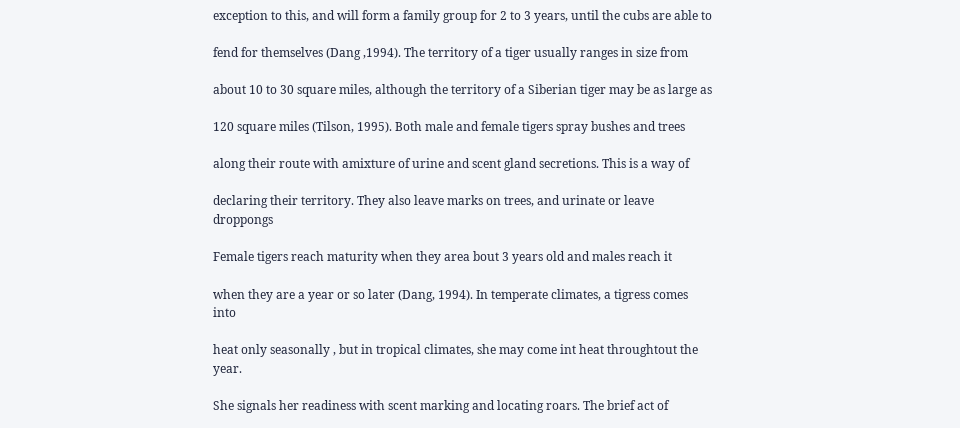exception to this, and will form a family group for 2 to 3 years, until the cubs are able to

fend for themselves (Dang ,1994). The territory of a tiger usually ranges in size from

about 10 to 30 square miles, although the territory of a Siberian tiger may be as large as

120 square miles (Tilson, 1995). Both male and female tigers spray bushes and trees

along their route with amixture of urine and scent gland secretions. This is a way of

declaring their territory. They also leave marks on trees, and urinate or leave droppongs

Female tigers reach maturity when they area bout 3 years old and males reach it

when they are a year or so later (Dang, 1994). In temperate climates, a tigress comes into

heat only seasonally , but in tropical climates, she may come int heat throughtout the year.

She signals her readiness with scent marking and locating roars. The brief act of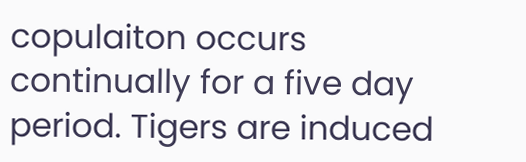copulaiton occurs continually for a five day period. Tigers are induced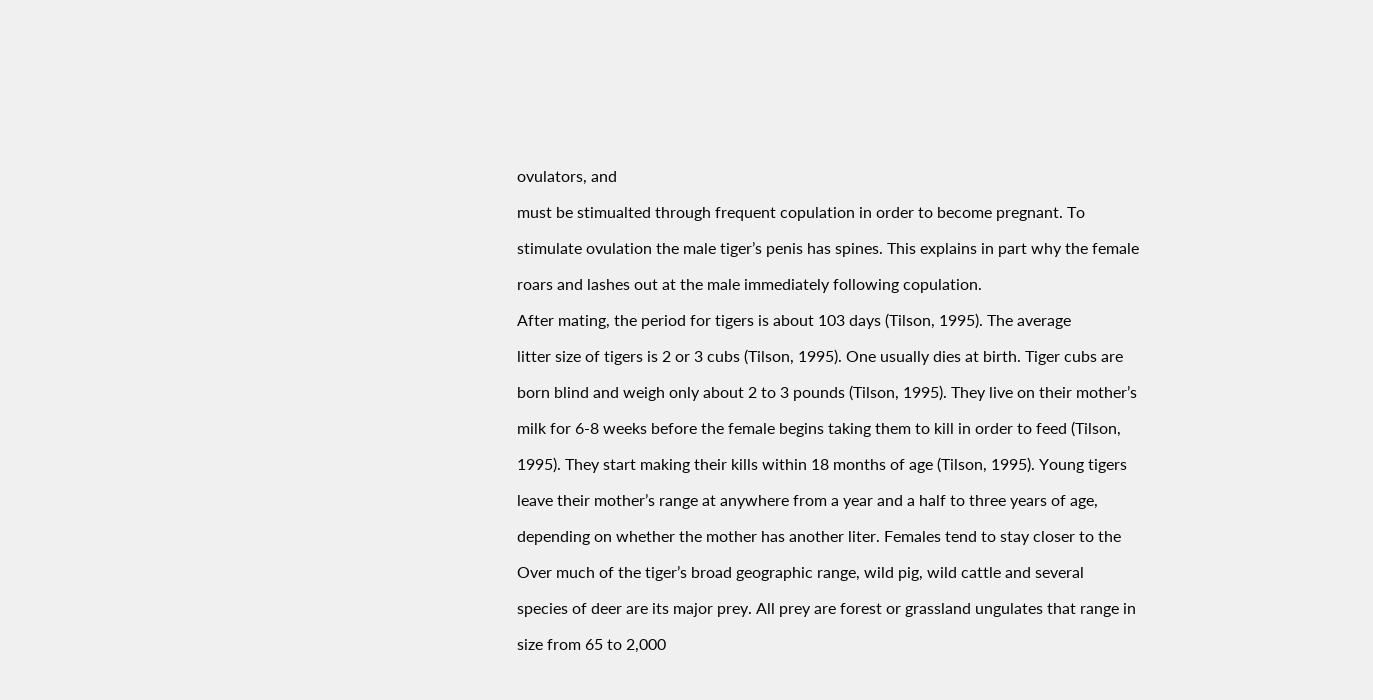ovulators, and

must be stimualted through frequent copulation in order to become pregnant. To

stimulate ovulation the male tiger’s penis has spines. This explains in part why the female

roars and lashes out at the male immediately following copulation.

After mating, the period for tigers is about 103 days (Tilson, 1995). The average

litter size of tigers is 2 or 3 cubs (Tilson, 1995). One usually dies at birth. Tiger cubs are

born blind and weigh only about 2 to 3 pounds (Tilson, 1995). They live on their mother’s

milk for 6-8 weeks before the female begins taking them to kill in order to feed (Tilson,

1995). They start making their kills within 18 months of age (Tilson, 1995). Young tigers

leave their mother’s range at anywhere from a year and a half to three years of age,

depending on whether the mother has another liter. Females tend to stay closer to the

Over much of the tiger’s broad geographic range, wild pig, wild cattle and several

species of deer are its major prey. All prey are forest or grassland ungulates that range in

size from 65 to 2,000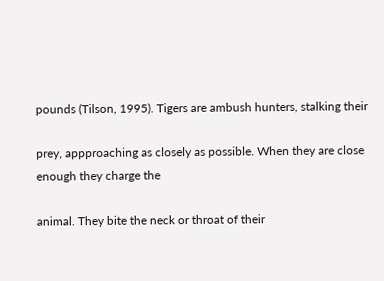pounds (Tilson, 1995). Tigers are ambush hunters, stalking their

prey, appproaching as closely as possible. When they are close enough they charge the

animal. They bite the neck or throat of their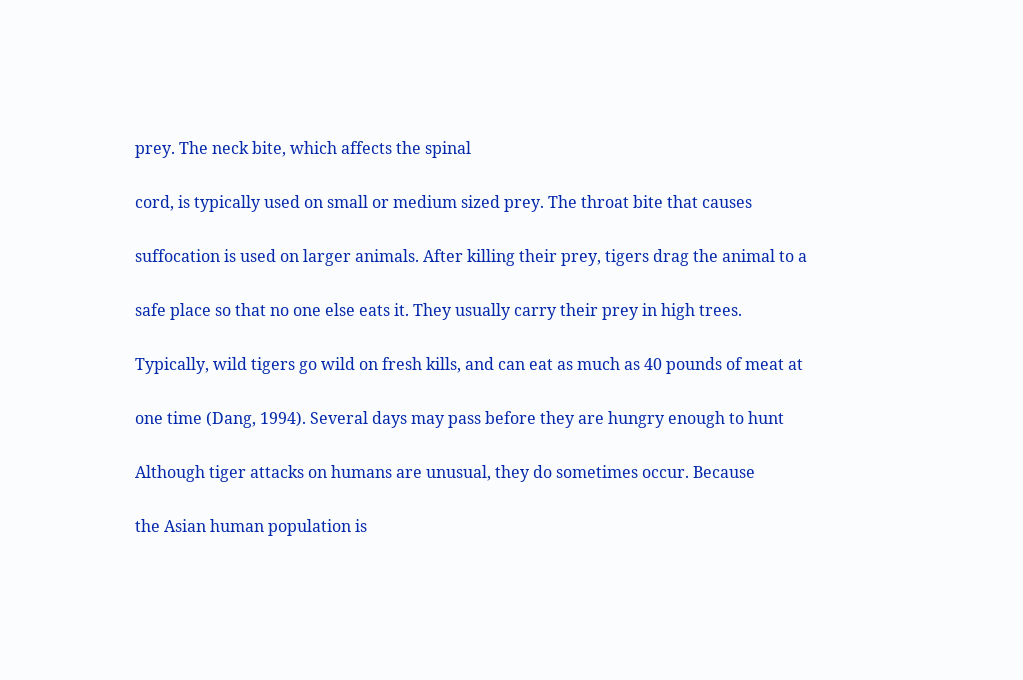prey. The neck bite, which affects the spinal

cord, is typically used on small or medium sized prey. The throat bite that causes

suffocation is used on larger animals. After killing their prey, tigers drag the animal to a

safe place so that no one else eats it. They usually carry their prey in high trees.

Typically, wild tigers go wild on fresh kills, and can eat as much as 40 pounds of meat at

one time (Dang, 1994). Several days may pass before they are hungry enough to hunt

Although tiger attacks on humans are unusual, they do sometimes occur. Because

the Asian human population is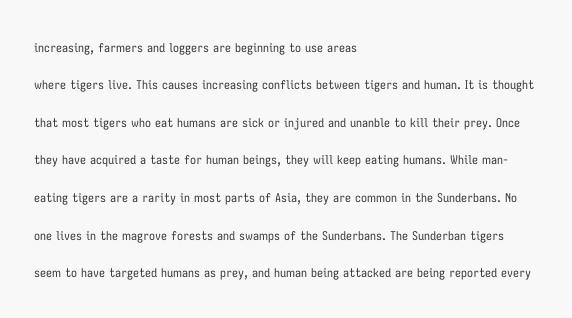increasing, farmers and loggers are beginning to use areas

where tigers live. This causes increasing conflicts between tigers and human. It is thought

that most tigers who eat humans are sick or injured and unanble to kill their prey. Once

they have acquired a taste for human beings, they will keep eating humans. While man-

eating tigers are a rarity in most parts of Asia, they are common in the Sunderbans. No

one lives in the magrove forests and swamps of the Sunderbans. The Sunderban tigers

seem to have targeted humans as prey, and human being attacked are being reported every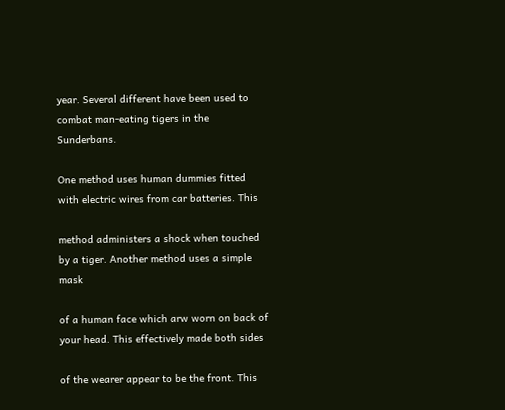year. Several different have been used to combat man-eating tigers in the Sunderbans.

One method uses human dummies fitted with electric wires from car batteries. This

method administers a shock when touched by a tiger. Another method uses a simple mask

of a human face which arw worn on back of your head. This effectively made both sides

of the wearer appear to be the front. This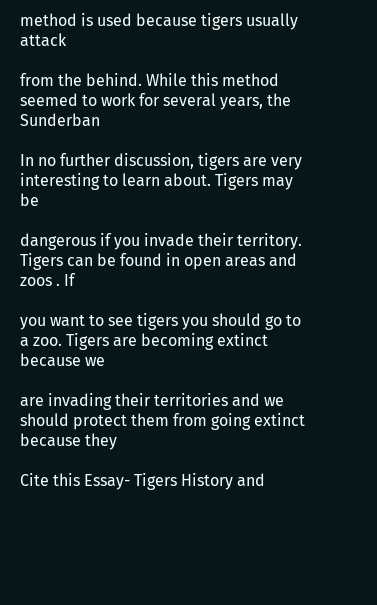method is used because tigers usually attack

from the behind. While this method seemed to work for several years, the Sunderban

In no further discussion, tigers are very interesting to learn about. Tigers may be

dangerous if you invade their territory. Tigers can be found in open areas and zoos . If

you want to see tigers you should go to a zoo. Tigers are becoming extinct because we

are invading their territories and we should protect them from going extinct because they

Cite this Essay- Tigers History and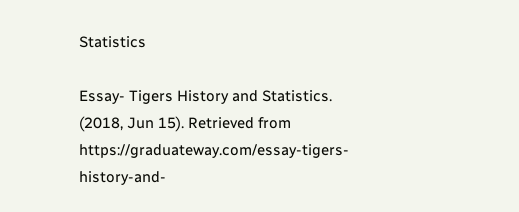Statistics

Essay- Tigers History and Statistics. (2018, Jun 15). Retrieved from https://graduateway.com/essay-tigers-history-and-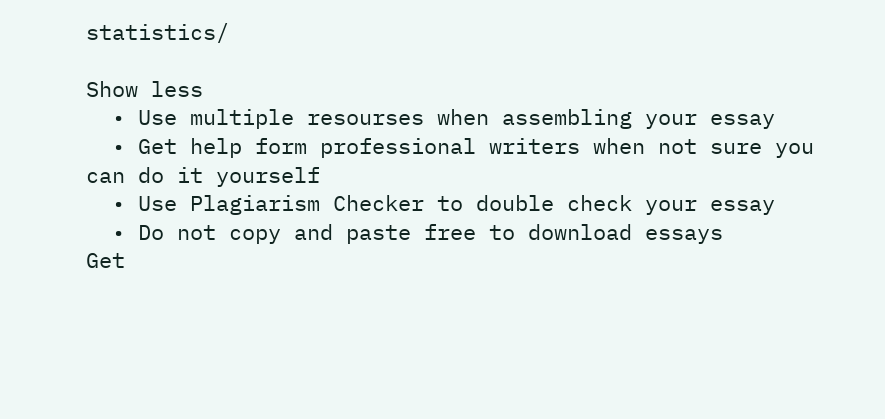statistics/

Show less
  • Use multiple resourses when assembling your essay
  • Get help form professional writers when not sure you can do it yourself
  • Use Plagiarism Checker to double check your essay
  • Do not copy and paste free to download essays
Get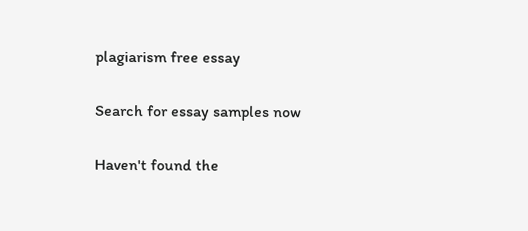plagiarism free essay

Search for essay samples now

Haven't found the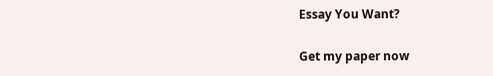Essay You Want?

Get my paper now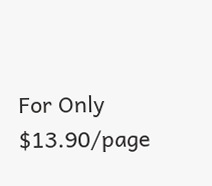For Only $13.90/page